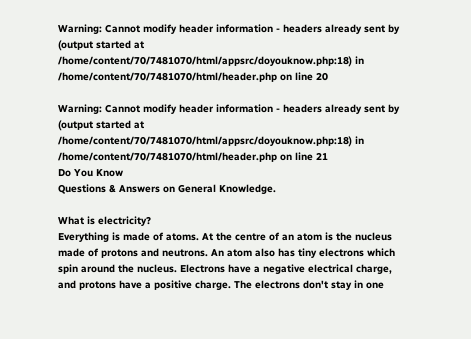Warning: Cannot modify header information - headers already sent by (output started at /home/content/70/7481070/html/appsrc/doyouknow.php:18) in /home/content/70/7481070/html/header.php on line 20

Warning: Cannot modify header information - headers already sent by (output started at /home/content/70/7481070/html/appsrc/doyouknow.php:18) in /home/content/70/7481070/html/header.php on line 21
Do You Know
Questions & Answers on General Knowledge.

What is electricity?
Everything is made of atoms. At the centre of an atom is the nucleus made of protons and neutrons. An atom also has tiny electrons which spin around the nucleus. Electrons have a negative electrical charge, and protons have a positive charge. The electrons don't stay in one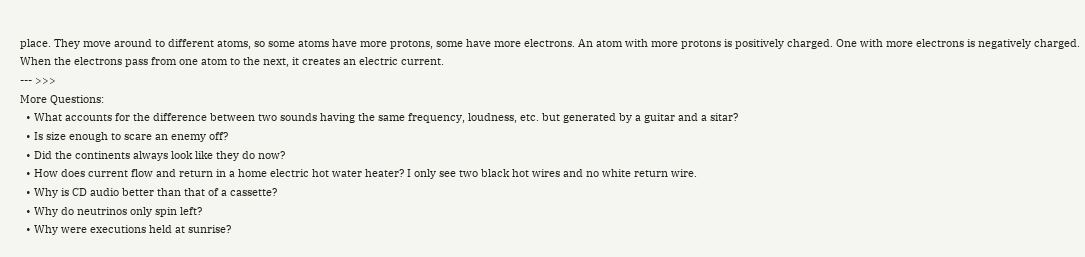place. They move around to different atoms, so some atoms have more protons, some have more electrons. An atom with more protons is positively charged. One with more electrons is negatively charged. When the electrons pass from one atom to the next, it creates an electric current.
--- >>>
More Questions:
  • What accounts for the difference between two sounds having the same frequency, loudness, etc. but generated by a guitar and a sitar?
  • Is size enough to scare an enemy off?
  • Did the continents always look like they do now?
  • How does current flow and return in a home electric hot water heater? I only see two black hot wires and no white return wire.
  • Why is CD audio better than that of a cassette?
  • Why do neutrinos only spin left?
  • Why were executions held at sunrise?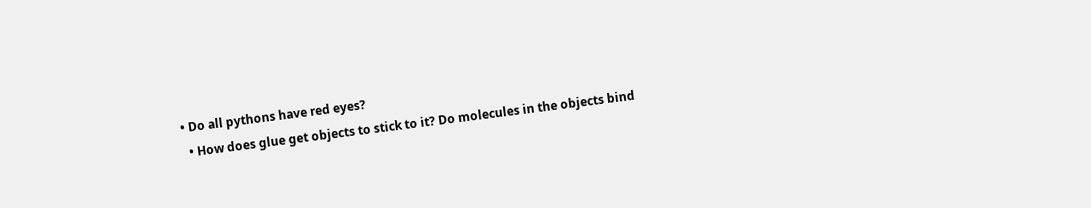• Do all pythons have red eyes?
  • How does glue get objects to stick to it? Do molecules in the objects bind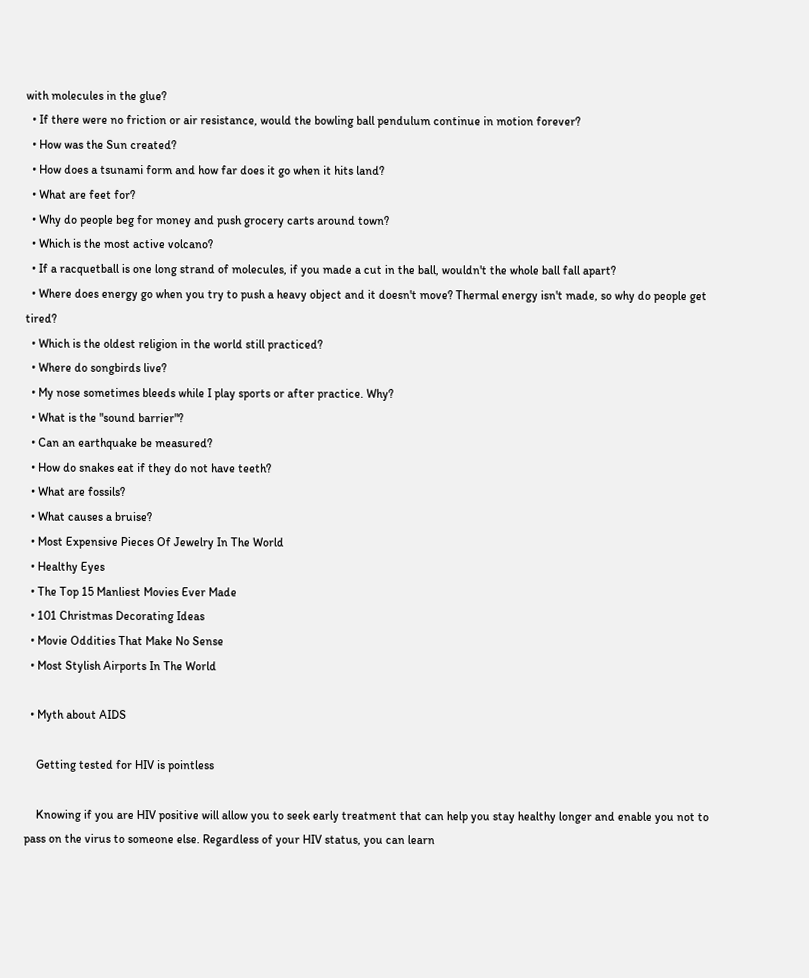with molecules in the glue?
  • If there were no friction or air resistance, would the bowling ball pendulum continue in motion forever?
  • How was the Sun created?
  • How does a tsunami form and how far does it go when it hits land?
  • What are feet for?
  • Why do people beg for money and push grocery carts around town?
  • Which is the most active volcano?
  • If a racquetball is one long strand of molecules, if you made a cut in the ball, wouldn't the whole ball fall apart?
  • Where does energy go when you try to push a heavy object and it doesn't move? Thermal energy isn't made, so why do people get tired?
  • Which is the oldest religion in the world still practiced?
  • Where do songbirds live?
  • My nose sometimes bleeds while I play sports or after practice. Why?
  • What is the "sound barrier"?
  • Can an earthquake be measured?
  • How do snakes eat if they do not have teeth?
  • What are fossils?
  • What causes a bruise?
  • Most Expensive Pieces Of Jewelry In The World
  • Healthy Eyes
  • The Top 15 Manliest Movies Ever Made
  • 101 Christmas Decorating Ideas
  • Movie Oddities That Make No Sense
  • Most Stylish Airports In The World

  • Myth about AIDS

    Getting tested for HIV is pointless

    Knowing if you are HIV positive will allow you to seek early treatment that can help you stay healthy longer and enable you not to pass on the virus to someone else. Regardless of your HIV status, you can learn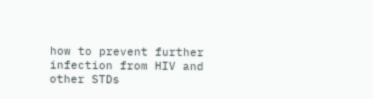how to prevent further infection from HIV and other STDs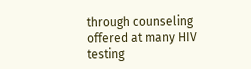through counseling offered at many HIV testing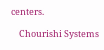centers.

    Chourishi Systems